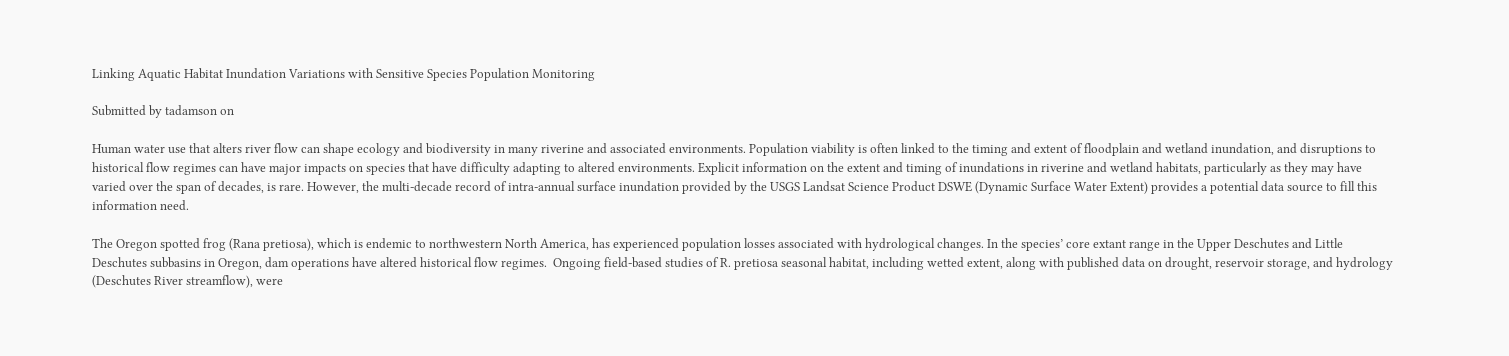Linking Aquatic Habitat Inundation Variations with Sensitive Species Population Monitoring

Submitted by tadamson on

Human water use that alters river flow can shape ecology and biodiversity in many riverine and associated environments. Population viability is often linked to the timing and extent of floodplain and wetland inundation, and disruptions to historical flow regimes can have major impacts on species that have difficulty adapting to altered environments. Explicit information on the extent and timing of inundations in riverine and wetland habitats, particularly as they may have varied over the span of decades, is rare. However, the multi-decade record of intra-annual surface inundation provided by the USGS Landsat Science Product DSWE (Dynamic Surface Water Extent) provides a potential data source to fill this information need.

The Oregon spotted frog (Rana pretiosa), which is endemic to northwestern North America, has experienced population losses associated with hydrological changes. In the species’ core extant range in the Upper Deschutes and Little Deschutes subbasins in Oregon, dam operations have altered historical flow regimes.  Ongoing field-based studies of R. pretiosa seasonal habitat, including wetted extent, along with published data on drought, reservoir storage, and hydrology (Deschutes River streamflow), were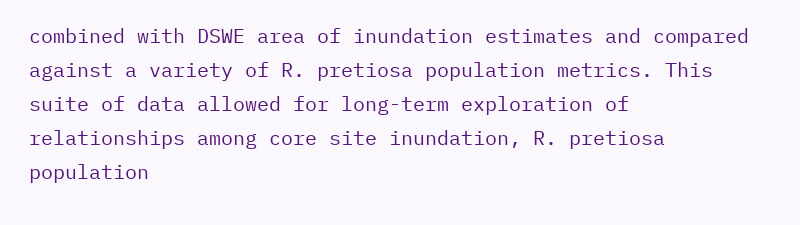combined with DSWE area of inundation estimates and compared against a variety of R. pretiosa population metrics. This suite of data allowed for long-term exploration of relationships among core site inundation, R. pretiosa population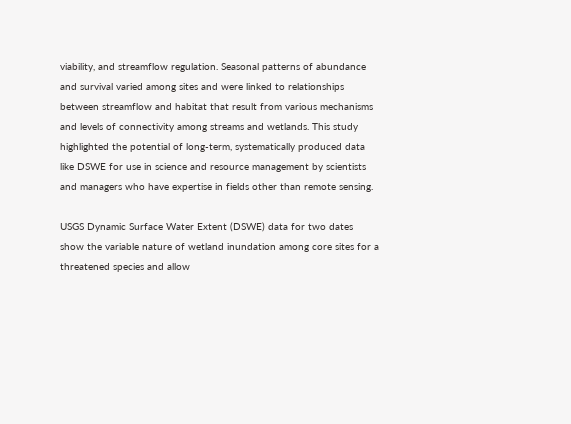viability, and streamflow regulation. Seasonal patterns of abundance and survival varied among sites and were linked to relationships between streamflow and habitat that result from various mechanisms and levels of connectivity among streams and wetlands. This study highlighted the potential of long-term, systematically produced data like DSWE for use in science and resource management by scientists and managers who have expertise in fields other than remote sensing.

USGS Dynamic Surface Water Extent (DSWE) data for two dates show the variable nature of wetland inundation among core sites for a threatened species and allow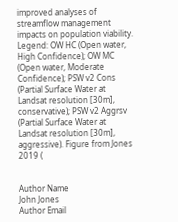improved analyses of streamflow management impacts on population viability. Legend: OW HC (Open water, High Confidence); OW MC (Open water, Moderate Confidence); PSW v2 Cons (Partial Surface Water at Landsat resolution [30m], conservative); PSW v2 Aggrsv (Partial Surface Water at Landsat resolution [30m], aggressive). Figure from Jones 2019 (


Author Name
John Jones
Author Email